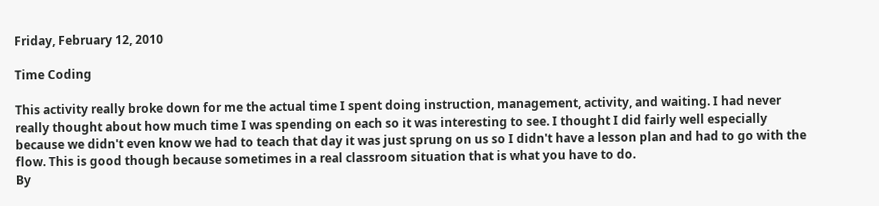Friday, February 12, 2010

Time Coding

This activity really broke down for me the actual time I spent doing instruction, management, activity, and waiting. I had never really thought about how much time I was spending on each so it was interesting to see. I thought I did fairly well especially because we didn't even know we had to teach that day it was just sprung on us so I didn't have a lesson plan and had to go with the flow. This is good though because sometimes in a real classroom situation that is what you have to do.
By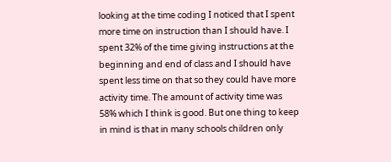looking at the time coding I noticed that I spent more time on instruction than I should have. I spent 32% of the time giving instructions at the beginning and end of class and I should have spent less time on that so they could have more activity time. The amount of activity time was 58% which I think is good. But one thing to keep in mind is that in many schools children only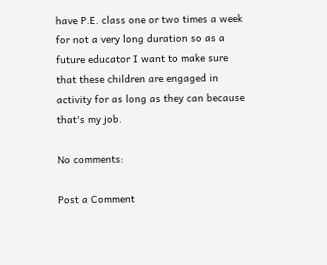have P.E. class one or two times a week for not a very long duration so as a future educator I want to make sure that these children are engaged in activity for as long as they can because that's my job.

No comments:

Post a Comment